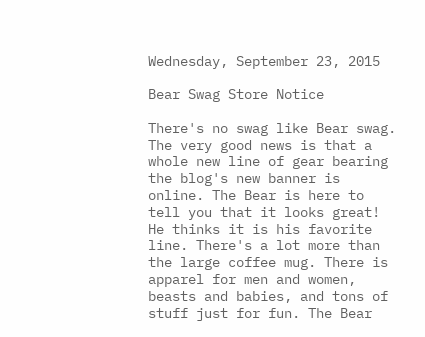Wednesday, September 23, 2015

Bear Swag Store Notice

There's no swag like Bear swag.
The very good news is that a whole new line of gear bearing the blog's new banner is online. The Bear is here to tell you that it looks great! He thinks it is his favorite line. There's a lot more than the large coffee mug. There is apparel for men and women, beasts and babies, and tons of stuff just for fun. The Bear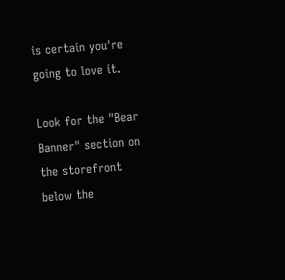is certain you're going to love it.

Look for the "Bear Banner" section on the storefront below the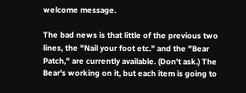welcome message.

The bad news is that little of the previous two lines, the "Nail your foot etc." and the "Bear Patch," are currently available. (Don't ask.) The Bear's working on it, but each item is going to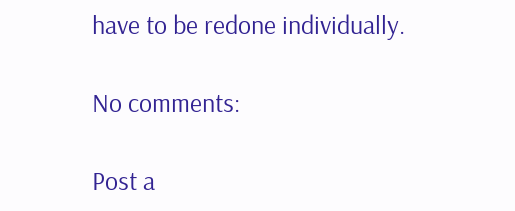have to be redone individually.

No comments:

Post a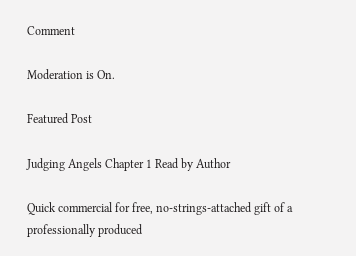Comment

Moderation is On.

Featured Post

Judging Angels Chapter 1 Read by Author

Quick commercial for free, no-strings-attached gift of a professionally produced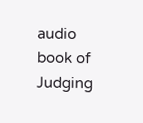audio book of Judging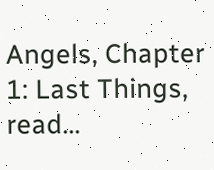Angels, Chapter 1: Last Things, read...